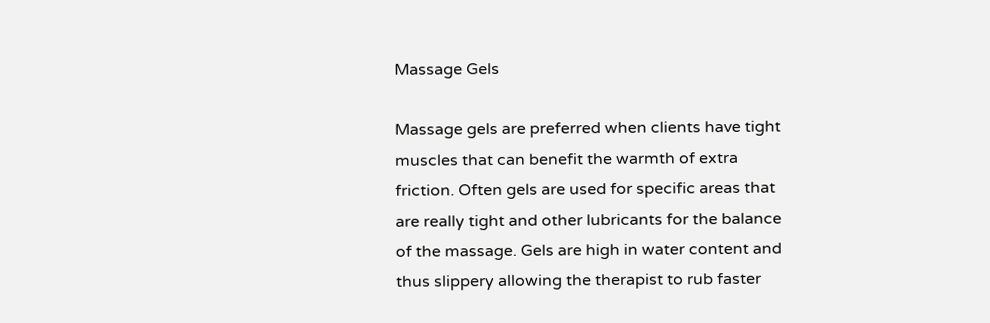Massage Gels

Massage gels are preferred when clients have tight muscles that can benefit the warmth of extra friction. Often gels are used for specific areas that are really tight and other lubricants for the balance of the massage. Gels are high in water content and thus slippery allowing the therapist to rub faster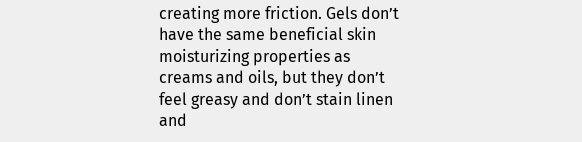creating more friction. Gels don’t have the same beneficial skin moisturizing properties as creams and oils, but they don’t feel greasy and don’t stain linen and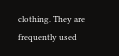clothing. They are frequently used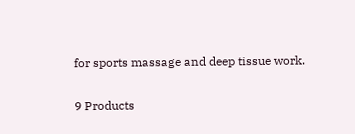for sports massage and deep tissue work.

9 Products